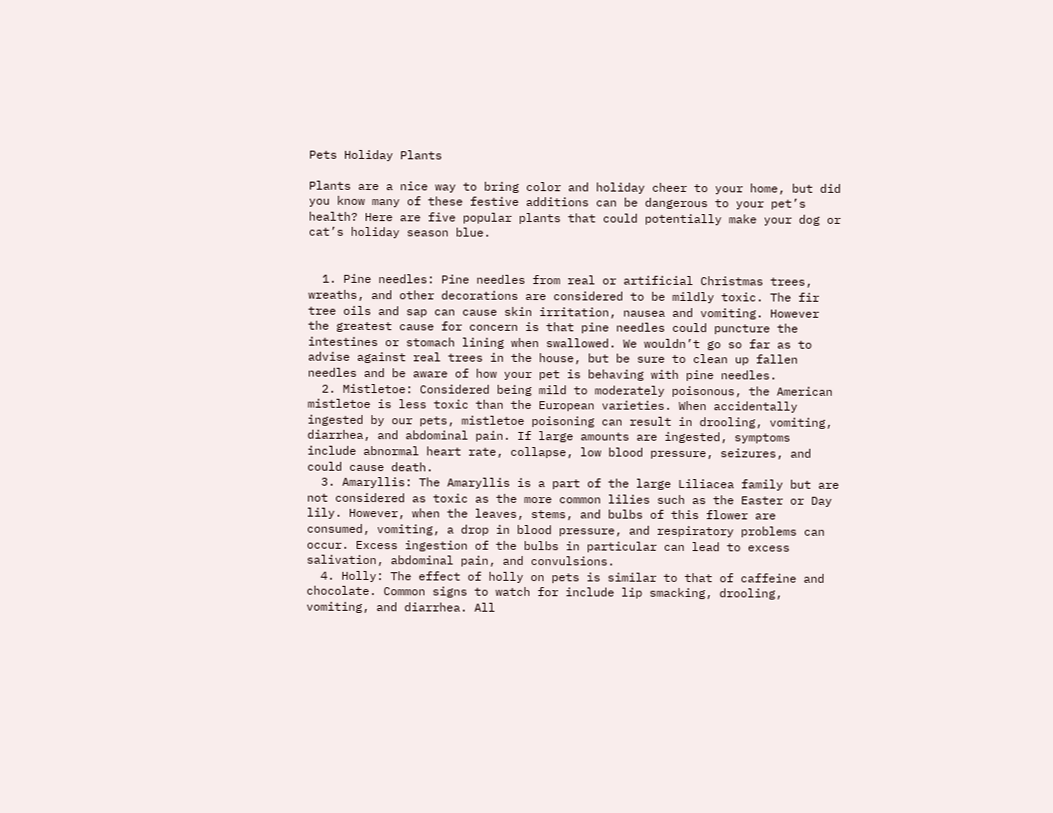Pets Holiday Plants

Plants are a nice way to bring color and holiday cheer to your home, but did you know many of these festive additions can be dangerous to your pet’s health? Here are five popular plants that could potentially make your dog or cat’s holiday season blue.


  1. Pine needles: Pine needles from real or artificial Christmas trees, wreaths, and other decorations are considered to be mildly toxic. The fir tree oils and sap can cause skin irritation, nausea and vomiting. However the greatest cause for concern is that pine needles could puncture the intestines or stomach lining when swallowed. We wouldn’t go so far as to advise against real trees in the house, but be sure to clean up fallen needles and be aware of how your pet is behaving with pine needles.
  2. Mistletoe: Considered being mild to moderately poisonous, the American mistletoe is less toxic than the European varieties. When accidentally ingested by our pets, mistletoe poisoning can result in drooling, vomiting, diarrhea, and abdominal pain. If large amounts are ingested, symptoms include abnormal heart rate, collapse, low blood pressure, seizures, and could cause death.
  3. Amaryllis: The Amaryllis is a part of the large Liliacea family but are not considered as toxic as the more common lilies such as the Easter or Day lily. However, when the leaves, stems, and bulbs of this flower are consumed, vomiting, a drop in blood pressure, and respiratory problems can occur. Excess ingestion of the bulbs in particular can lead to excess salivation, abdominal pain, and convulsions.
  4. Holly: The effect of holly on pets is similar to that of caffeine and chocolate. Common signs to watch for include lip smacking, drooling, vomiting, and diarrhea. All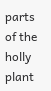parts of the holly plant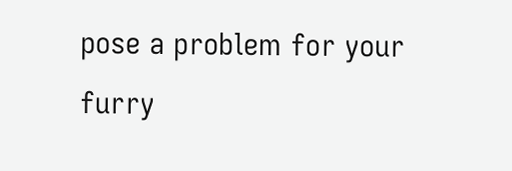pose a problem for your furry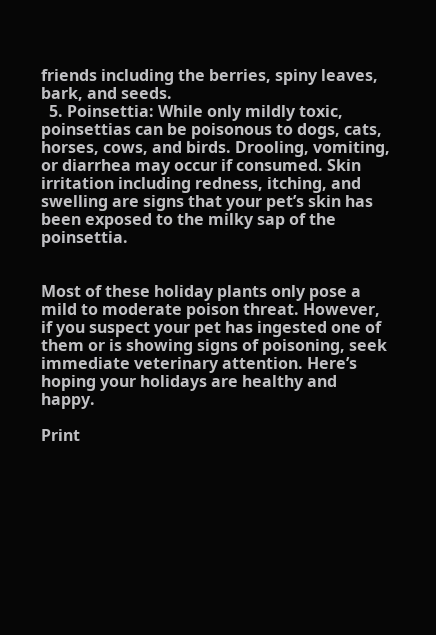friends including the berries, spiny leaves, bark, and seeds.
  5. Poinsettia: While only mildly toxic, poinsettias can be poisonous to dogs, cats, horses, cows, and birds. Drooling, vomiting, or diarrhea may occur if consumed. Skin irritation including redness, itching, and swelling are signs that your pet’s skin has been exposed to the milky sap of the poinsettia.


Most of these holiday plants only pose a mild to moderate poison threat. However, if you suspect your pet has ingested one of them or is showing signs of poisoning, seek immediate veterinary attention. Here’s hoping your holidays are healthy and happy.

Print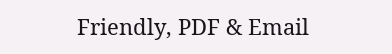Friendly, PDF & Email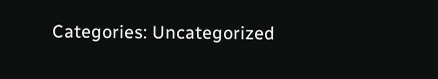Categories: Uncategorized